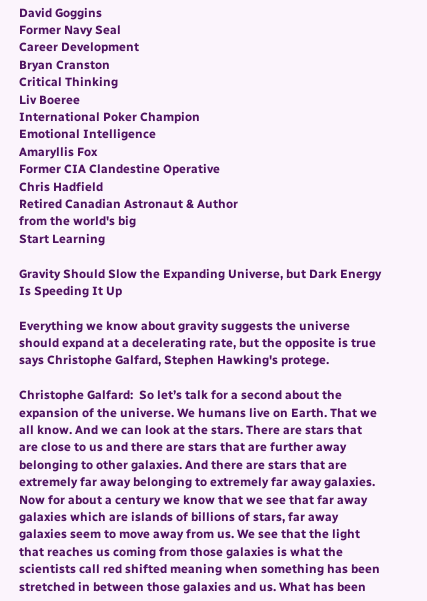David Goggins
Former Navy Seal
Career Development
Bryan Cranston
Critical Thinking
Liv Boeree
International Poker Champion
Emotional Intelligence
Amaryllis Fox
Former CIA Clandestine Operative
Chris Hadfield
Retired Canadian Astronaut & Author
from the world's big
Start Learning

Gravity Should Slow the Expanding Universe, but Dark Energy Is Speeding It Up

Everything we know about gravity suggests the universe should expand at a decelerating rate, but the opposite is true says Christophe Galfard, Stephen Hawking's protege.

Christophe Galfard:  So let’s talk for a second about the expansion of the universe. We humans live on Earth. That we all know. And we can look at the stars. There are stars that are close to us and there are stars that are further away belonging to other galaxies. And there are stars that are extremely far away belonging to extremely far away galaxies. Now for about a century we know that we see that far away galaxies which are islands of billions of stars, far away galaxies seem to move away from us. We see that the light that reaches us coming from those galaxies is what the scientists call red shifted meaning when something has been stretched in between those galaxies and us. What has been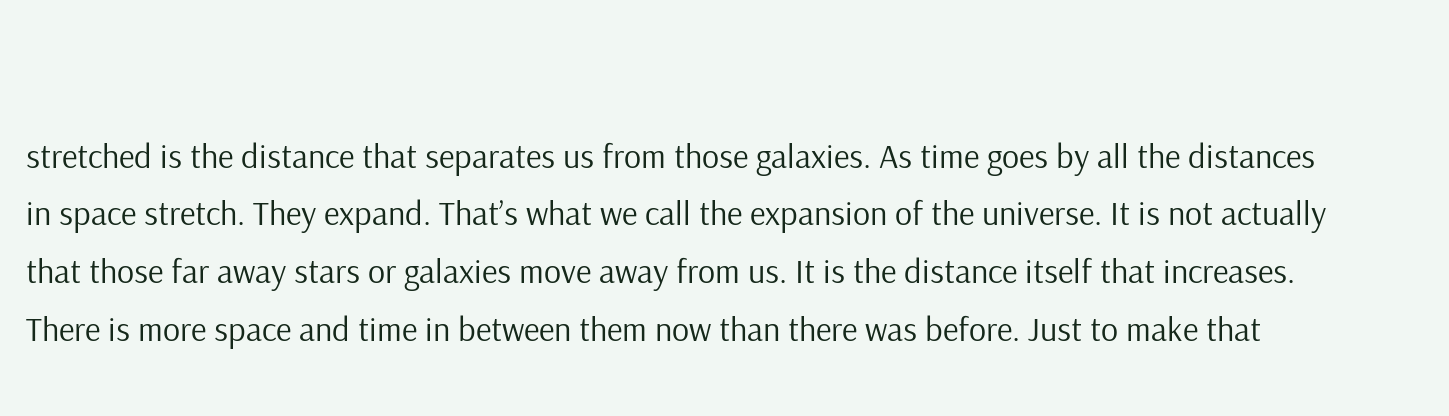stretched is the distance that separates us from those galaxies. As time goes by all the distances in space stretch. They expand. That’s what we call the expansion of the universe. It is not actually that those far away stars or galaxies move away from us. It is the distance itself that increases. There is more space and time in between them now than there was before. Just to make that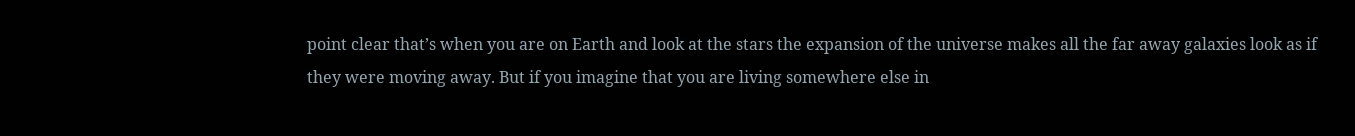point clear that’s when you are on Earth and look at the stars the expansion of the universe makes all the far away galaxies look as if they were moving away. But if you imagine that you are living somewhere else in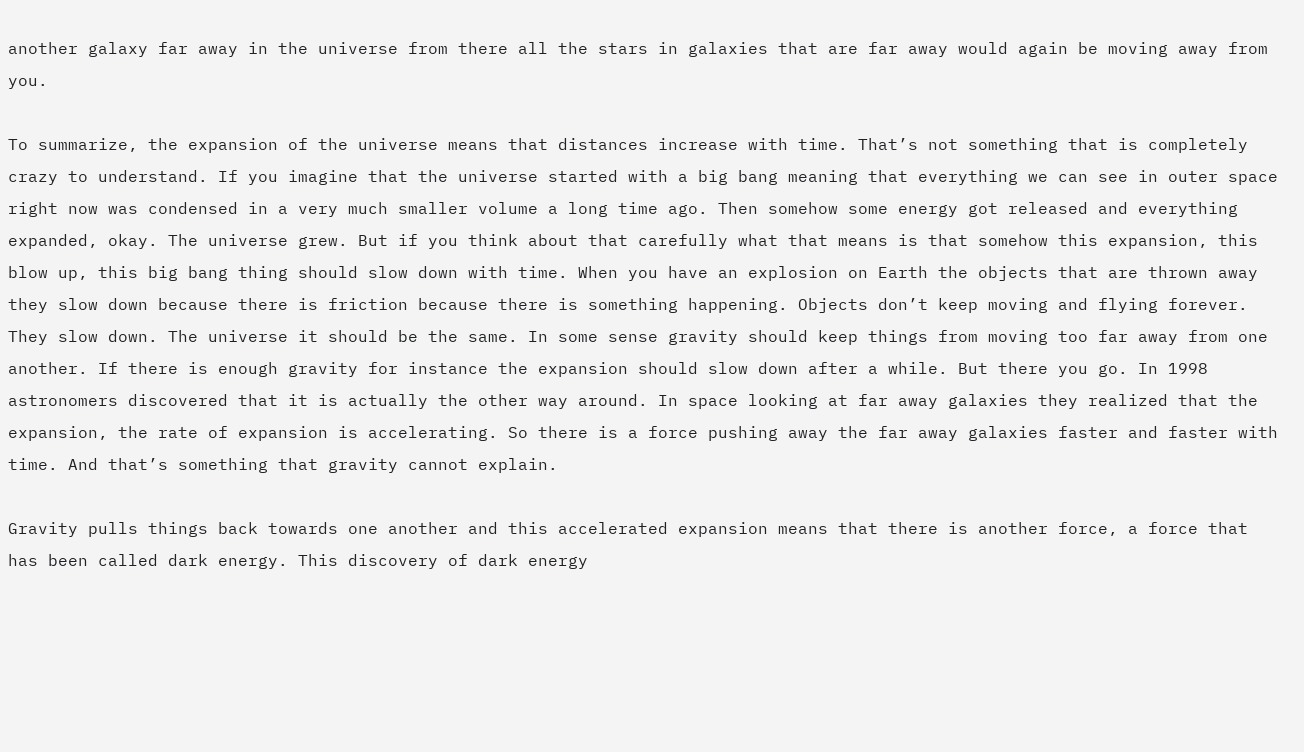another galaxy far away in the universe from there all the stars in galaxies that are far away would again be moving away from you.

To summarize, the expansion of the universe means that distances increase with time. That’s not something that is completely crazy to understand. If you imagine that the universe started with a big bang meaning that everything we can see in outer space right now was condensed in a very much smaller volume a long time ago. Then somehow some energy got released and everything expanded, okay. The universe grew. But if you think about that carefully what that means is that somehow this expansion, this blow up, this big bang thing should slow down with time. When you have an explosion on Earth the objects that are thrown away they slow down because there is friction because there is something happening. Objects don’t keep moving and flying forever. They slow down. The universe it should be the same. In some sense gravity should keep things from moving too far away from one another. If there is enough gravity for instance the expansion should slow down after a while. But there you go. In 1998 astronomers discovered that it is actually the other way around. In space looking at far away galaxies they realized that the expansion, the rate of expansion is accelerating. So there is a force pushing away the far away galaxies faster and faster with time. And that’s something that gravity cannot explain.

Gravity pulls things back towards one another and this accelerated expansion means that there is another force, a force that has been called dark energy. This discovery of dark energy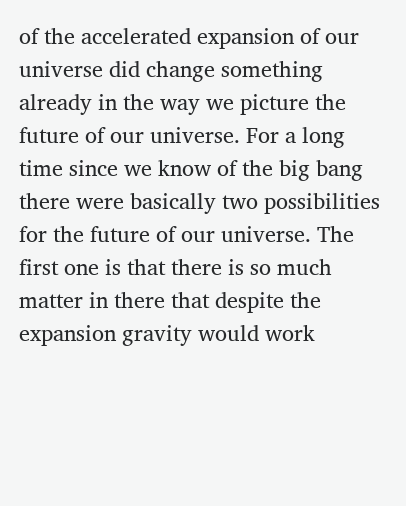of the accelerated expansion of our universe did change something already in the way we picture the future of our universe. For a long time since we know of the big bang there were basically two possibilities for the future of our universe. The first one is that there is so much matter in there that despite the expansion gravity would work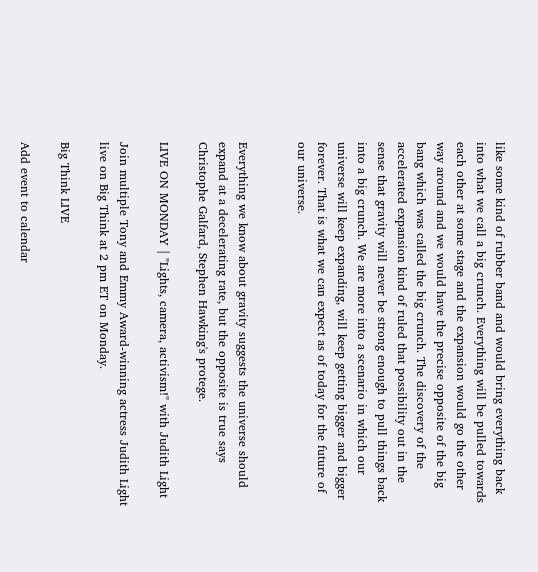like some kind of rubber band and would bring everything back into what we call a big crunch. Everything will be pulled towards each other at some stage and the expansion would go the other way around and we would have the precise opposite of the big bang which was called the big crunch. The discovery of the accelerated expansion kind of ruled that possibility out in the sense that gravity will never be strong enough to pull things back into a big crunch. We are more into a scenario in which our universe will keep expanding, will keep getting bigger and bigger forever. That is what we can expect as of today for the future of our universe.


Everything we know about gravity suggests the universe should expand at a decelerating rate, but the opposite is true says Christophe Galfard, Stephen Hawking's protege.

LIVE ON MONDAY | "Lights, camera, activism!" with Judith Light

Join multiple Tony and Emmy Award-winning actress Judith Light live on Big Think at 2 pm ET on Monday.

Big Think LIVE

Add event to calendar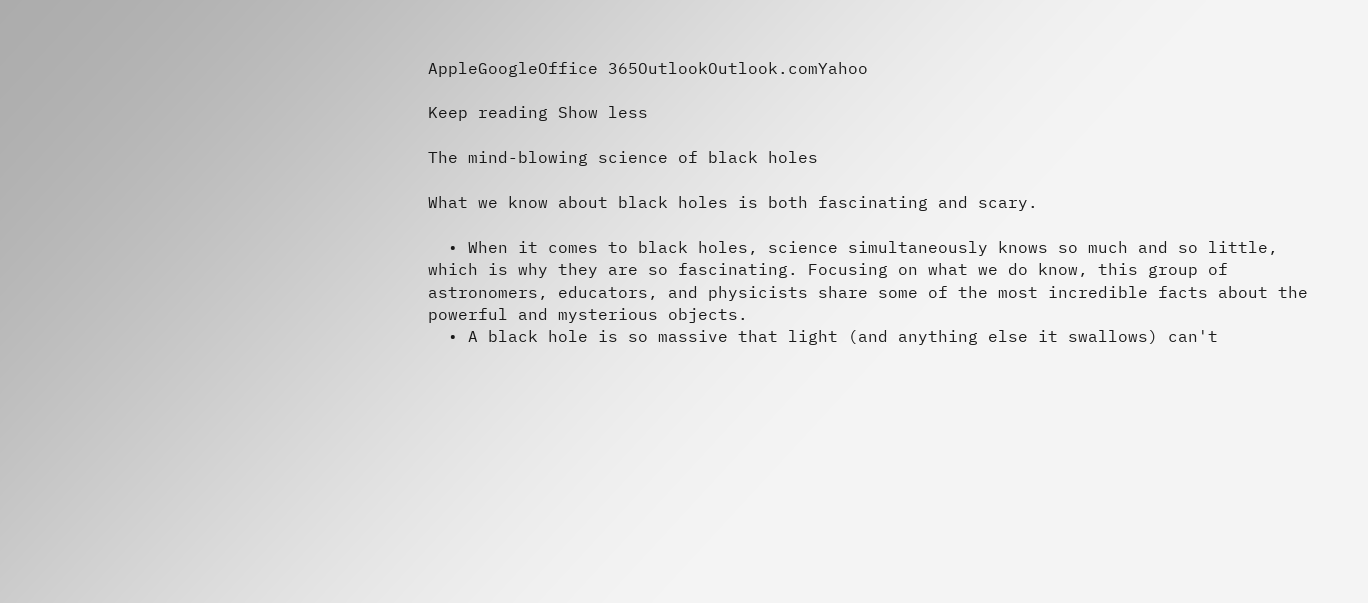AppleGoogleOffice 365OutlookOutlook.comYahoo

Keep reading Show less

The mind-blowing science of black holes

What we know about black holes is both fascinating and scary.

  • When it comes to black holes, science simultaneously knows so much and so little, which is why they are so fascinating. Focusing on what we do know, this group of astronomers, educators, and physicists share some of the most incredible facts about the powerful and mysterious objects.
  • A black hole is so massive that light (and anything else it swallows) can't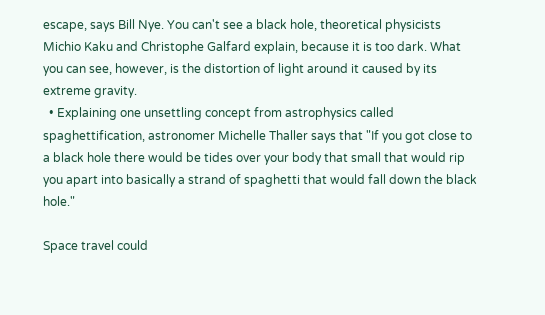escape, says Bill Nye. You can't see a black hole, theoretical physicists Michio Kaku and Christophe Galfard explain, because it is too dark. What you can see, however, is the distortion of light around it caused by its extreme gravity.
  • Explaining one unsettling concept from astrophysics called spaghettification, astronomer Michelle Thaller says that "If you got close to a black hole there would be tides over your body that small that would rip you apart into basically a strand of spaghetti that would fall down the black hole."

Space travel could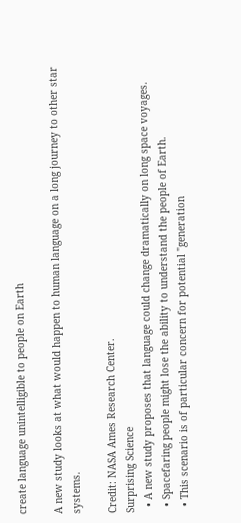create language unintelligible to people on Earth

A new study looks at what would happen to human language on a long journey to other star systems.

Credit: NASA Ames Research Center.
Surprising Science
  • A new study proposes that language could change dramatically on long space voyages.
  • Spacefaring people might lose the ability to understand the people of Earth.
  • This scenario is of particular concern for potential "generation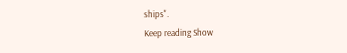ships".
Keep reading Show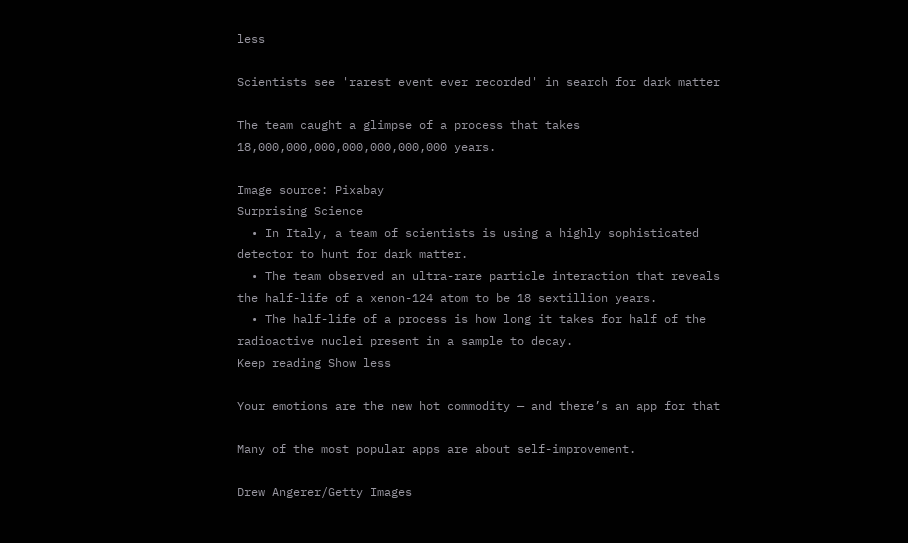less

Scientists see 'rarest event ever recorded' in search for dark matter

The team caught a glimpse of a process that takes 18,000,000,000,000,000,000,000 years.

Image source: Pixabay
Surprising Science
  • In Italy, a team of scientists is using a highly sophisticated detector to hunt for dark matter.
  • The team observed an ultra-rare particle interaction that reveals the half-life of a xenon-124 atom to be 18 sextillion years.
  • The half-life of a process is how long it takes for half of the radioactive nuclei present in a sample to decay.
Keep reading Show less

Your emotions are the new hot commodity — and there’s an app for that

Many of the most popular apps are about self-improvement.

Drew Angerer/Getty Images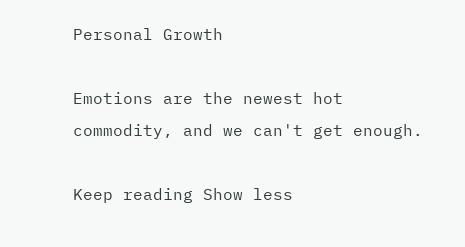Personal Growth

Emotions are the newest hot commodity, and we can't get enough.

Keep reading Show less